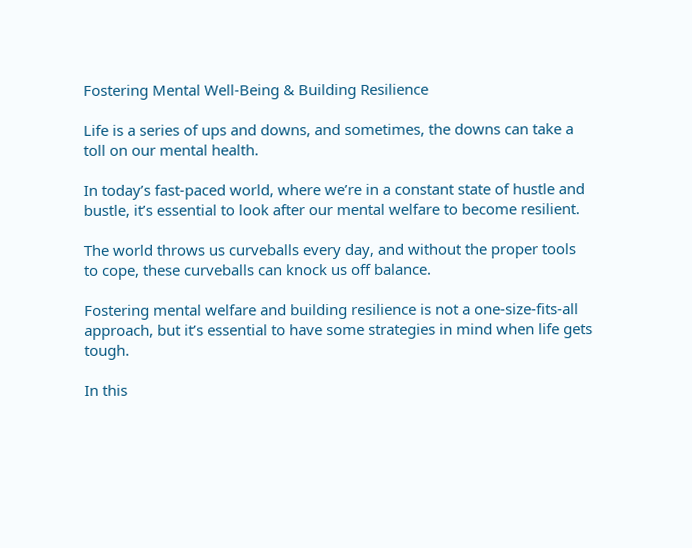Fostering Mental Well-Being & Building Resilience

Life is a series of ups and downs, and sometimes, the downs can take a toll on our mental health.

In today’s fast-paced world, where we’re in a constant state of hustle and bustle, it’s essential to look after our mental welfare to become resilient.

The world throws us curveballs every day, and without the proper tools to cope, these curveballs can knock us off balance.

Fostering mental welfare and building resilience is not a one-size-fits-all approach, but it’s essential to have some strategies in mind when life gets tough.

In this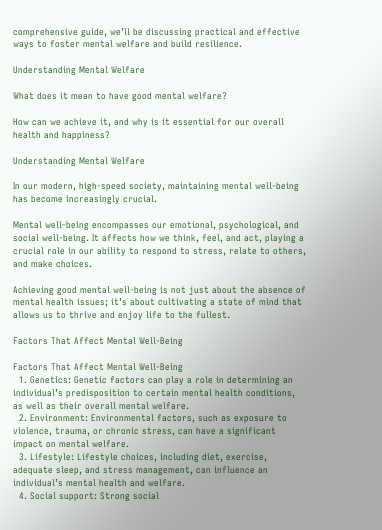comprehensive guide, we’ll be discussing practical and effective ways to foster mental welfare and build resilience.

Understanding Mental Welfare

What does it mean to have good mental welfare?

How can we achieve it, and why is it essential for our overall health and happiness?

Understanding Mental Welfare

In our modern, high-speed society, maintaining mental well-being has become increasingly crucial.

Mental well-being encompasses our emotional, psychological, and social well-being. It affects how we think, feel, and act, playing a crucial role in our ability to respond to stress, relate to others, and make choices.

Achieving good mental well-being is not just about the absence of mental health issues; it’s about cultivating a state of mind that allows us to thrive and enjoy life to the fullest.

Factors That Affect Mental Well-Being

Factors That Affect Mental Well-Being
  1. Genetics: Genetic factors can play a role in determining an individual’s predisposition to certain mental health conditions, as well as their overall mental welfare.
  2. Environment: Environmental factors, such as exposure to violence, trauma, or chronic stress, can have a significant impact on mental welfare.
  3. Lifestyle: Lifestyle choices, including diet, exercise, adequate sleep, and stress management, can influence an individual’s mental health and welfare.
  4. Social support: Strong social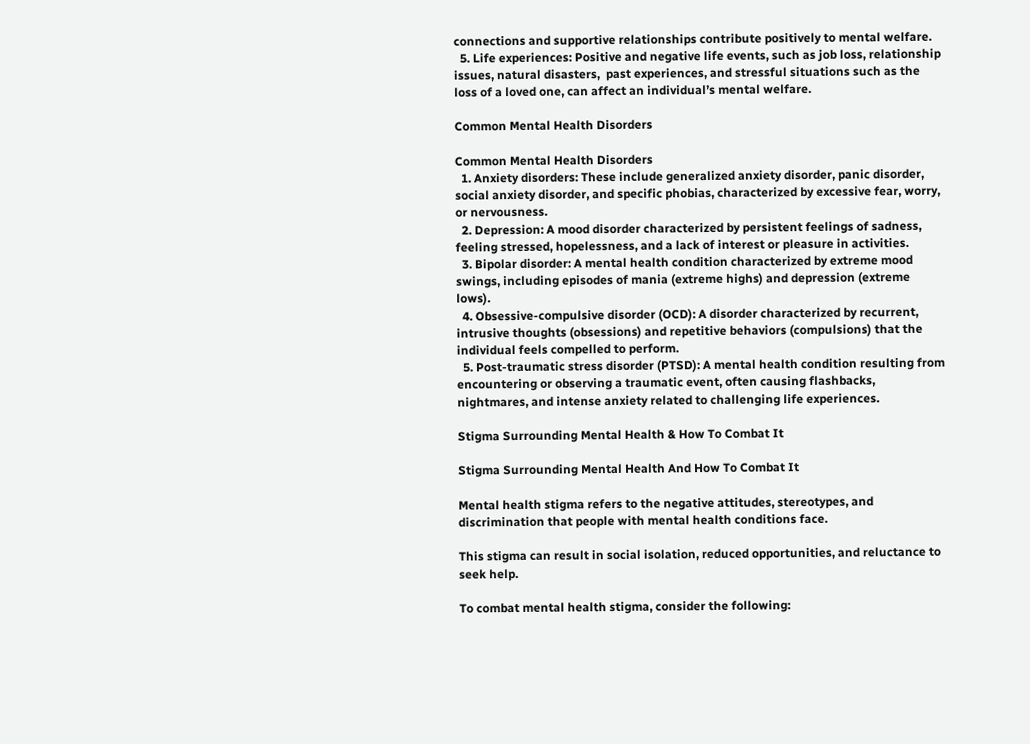connections and supportive relationships contribute positively to mental welfare.
  5. Life experiences: Positive and negative life events, such as job loss, relationship issues, natural disasters,  past experiences, and stressful situations such as the loss of a loved one, can affect an individual’s mental welfare.

Common Mental Health Disorders

Common Mental Health Disorders
  1. Anxiety disorders: These include generalized anxiety disorder, panic disorder, social anxiety disorder, and specific phobias, characterized by excessive fear, worry, or nervousness.
  2. Depression: A mood disorder characterized by persistent feelings of sadness, feeling stressed, hopelessness, and a lack of interest or pleasure in activities.
  3. Bipolar disorder: A mental health condition characterized by extreme mood swings, including episodes of mania (extreme highs) and depression (extreme lows).
  4. Obsessive-compulsive disorder (OCD): A disorder characterized by recurrent, intrusive thoughts (obsessions) and repetitive behaviors (compulsions) that the individual feels compelled to perform.
  5. Post-traumatic stress disorder (PTSD): A mental health condition resulting from encountering or observing a traumatic event, often causing flashbacks, nightmares, and intense anxiety related to challenging life experiences.

Stigma Surrounding Mental Health & How To Combat It

Stigma Surrounding Mental Health And How To Combat It

Mental health stigma refers to the negative attitudes, stereotypes, and discrimination that people with mental health conditions face.

This stigma can result in social isolation, reduced opportunities, and reluctance to seek help.

To combat mental health stigma, consider the following: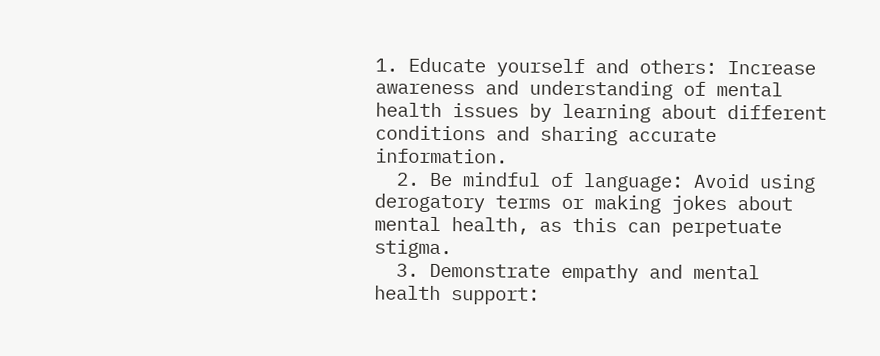1. Educate yourself and others: Increase awareness and understanding of mental health issues by learning about different conditions and sharing accurate information.
  2. Be mindful of language: Avoid using derogatory terms or making jokes about mental health, as this can perpetuate stigma.
  3. Demonstrate empathy and mental health support: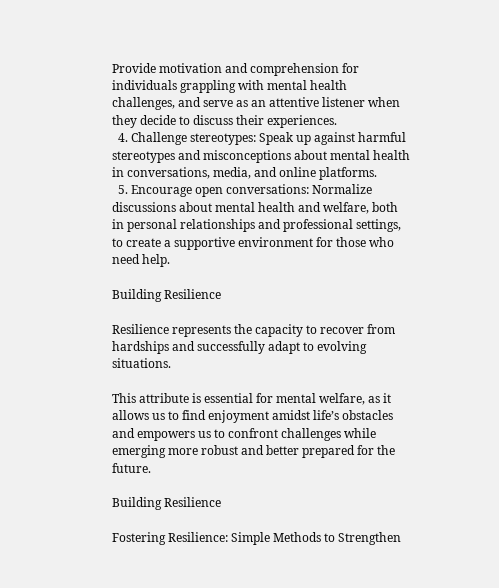Provide motivation and comprehension for individuals grappling with mental health challenges, and serve as an attentive listener when they decide to discuss their experiences.
  4. Challenge stereotypes: Speak up against harmful stereotypes and misconceptions about mental health in conversations, media, and online platforms.
  5. Encourage open conversations: Normalize discussions about mental health and welfare, both in personal relationships and professional settings, to create a supportive environment for those who need help.

Building Resilience

Resilience represents the capacity to recover from hardships and successfully adapt to evolving situations.

This attribute is essential for mental welfare, as it allows us to find enjoyment amidst life’s obstacles and empowers us to confront challenges while emerging more robust and better prepared for the future.

Building Resilience

Fostering Resilience: Simple Methods to Strengthen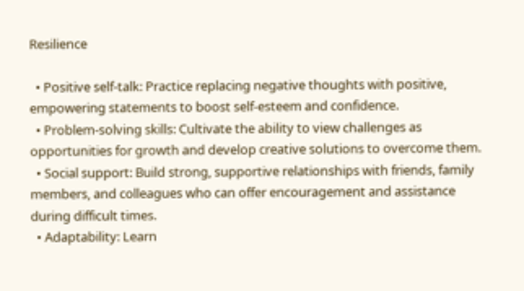Resilience

  • Positive self-talk: Practice replacing negative thoughts with positive, empowering statements to boost self-esteem and confidence.
  • Problem-solving skills: Cultivate the ability to view challenges as opportunities for growth and develop creative solutions to overcome them.
  • Social support: Build strong, supportive relationships with friends, family members, and colleagues who can offer encouragement and assistance during difficult times.
  • Adaptability: Learn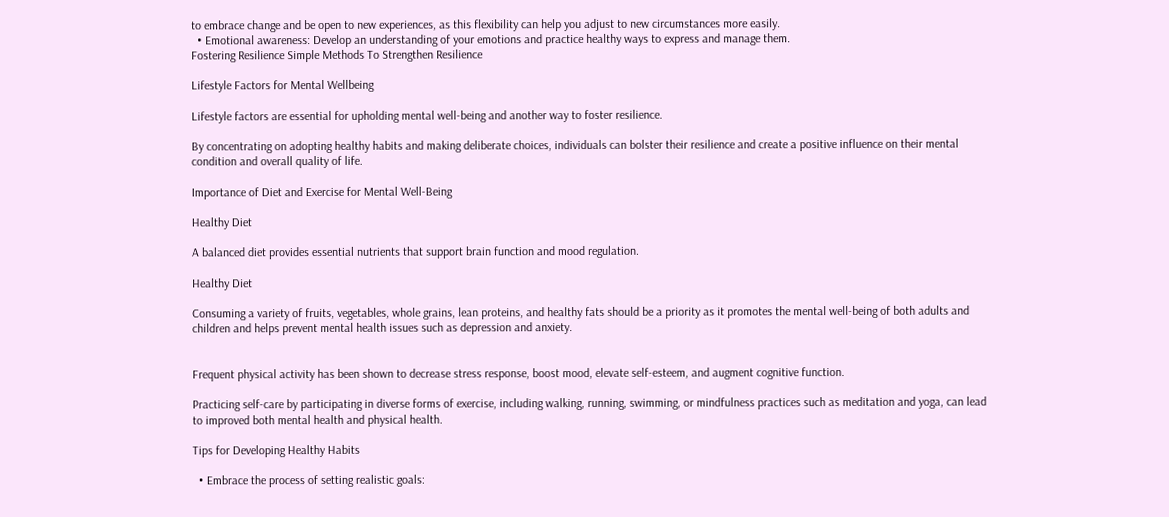to embrace change and be open to new experiences, as this flexibility can help you adjust to new circumstances more easily.
  • Emotional awareness: Develop an understanding of your emotions and practice healthy ways to express and manage them.
Fostering Resilience Simple Methods To Strengthen Resilience

Lifestyle Factors for Mental Wellbeing

Lifestyle factors are essential for upholding mental well-being and another way to foster resilience.

By concentrating on adopting healthy habits and making deliberate choices, individuals can bolster their resilience and create a positive influence on their mental condition and overall quality of life.

Importance of Diet and Exercise for Mental Well-Being

Healthy Diet

A balanced diet provides essential nutrients that support brain function and mood regulation.

Healthy Diet

Consuming a variety of fruits, vegetables, whole grains, lean proteins, and healthy fats should be a priority as it promotes the mental well-being of both adults and children and helps prevent mental health issues such as depression and anxiety.


Frequent physical activity has been shown to decrease stress response, boost mood, elevate self-esteem, and augment cognitive function.

Practicing self-care by participating in diverse forms of exercise, including walking, running, swimming, or mindfulness practices such as meditation and yoga, can lead to improved both mental health and physical health.

Tips for Developing Healthy Habits

  • Embrace the process of setting realistic goals: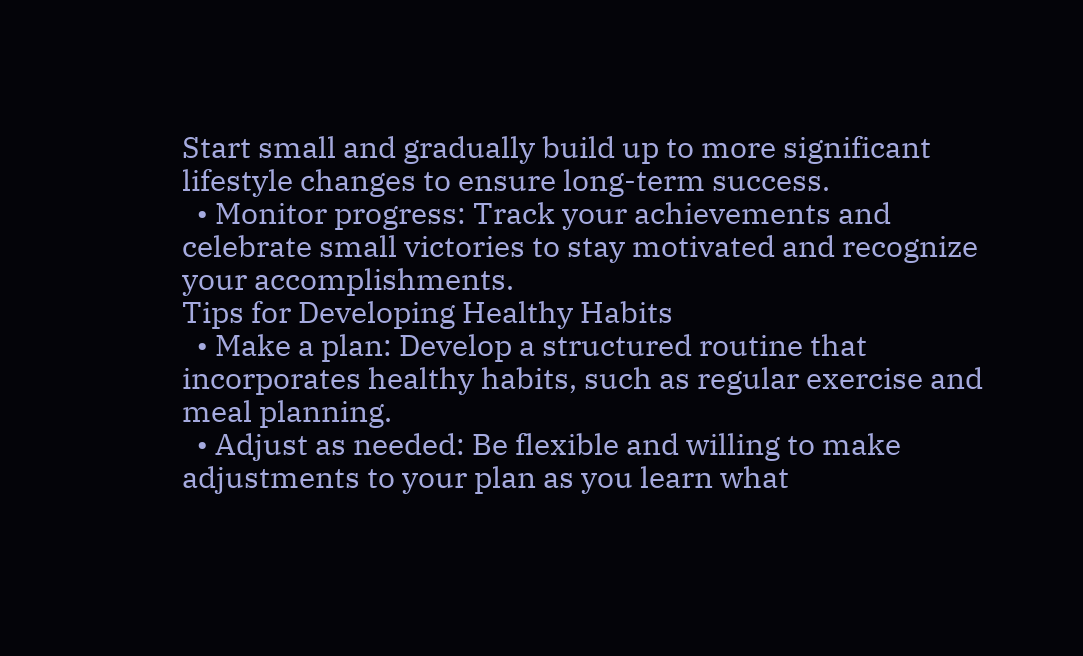Start small and gradually build up to more significant lifestyle changes to ensure long-term success.
  • Monitor progress: Track your achievements and celebrate small victories to stay motivated and recognize your accomplishments.
Tips for Developing Healthy Habits
  • Make a plan: Develop a structured routine that incorporates healthy habits, such as regular exercise and meal planning.
  • Adjust as needed: Be flexible and willing to make adjustments to your plan as you learn what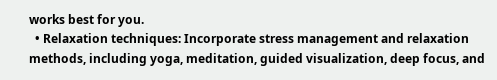works best for you.
  • Relaxation techniques: Incorporate stress management and relaxation methods, including yoga, meditation, guided visualization, deep focus, and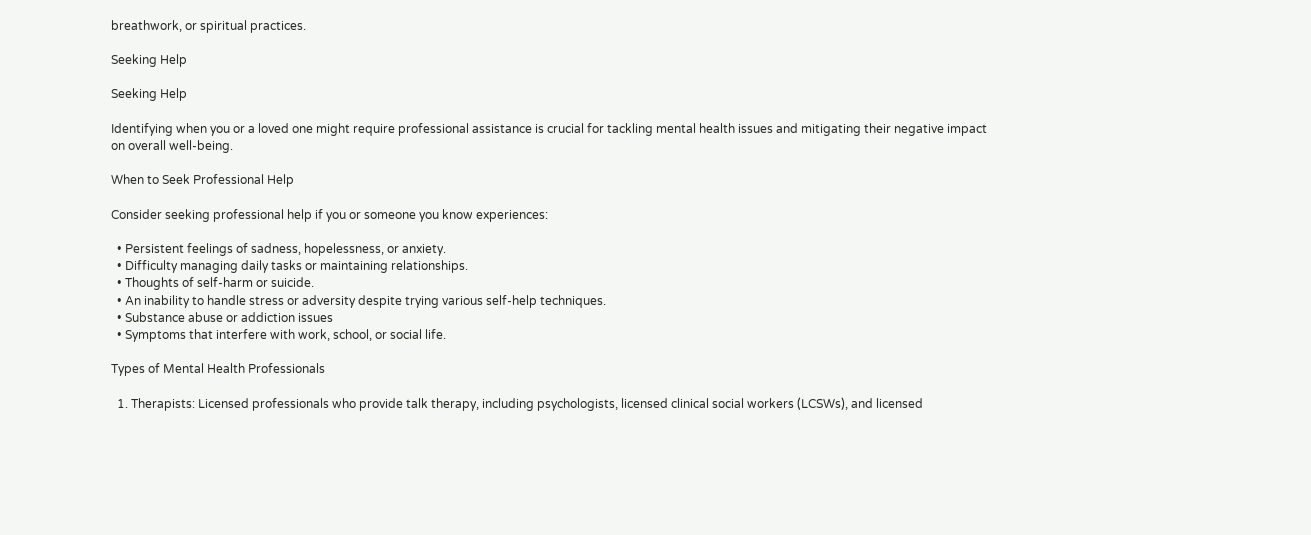breathwork, or spiritual practices.

Seeking Help

Seeking Help

Identifying when you or a loved one might require professional assistance is crucial for tackling mental health issues and mitigating their negative impact on overall well-being.

When to Seek Professional Help

Consider seeking professional help if you or someone you know experiences:

  • Persistent feelings of sadness, hopelessness, or anxiety.
  • Difficulty managing daily tasks or maintaining relationships.
  • Thoughts of self-harm or suicide.
  • An inability to handle stress or adversity despite trying various self-help techniques.
  • Substance abuse or addiction issues
  • Symptoms that interfere with work, school, or social life.

Types of Mental Health Professionals

  1. Therapists: Licensed professionals who provide talk therapy, including psychologists, licensed clinical social workers (LCSWs), and licensed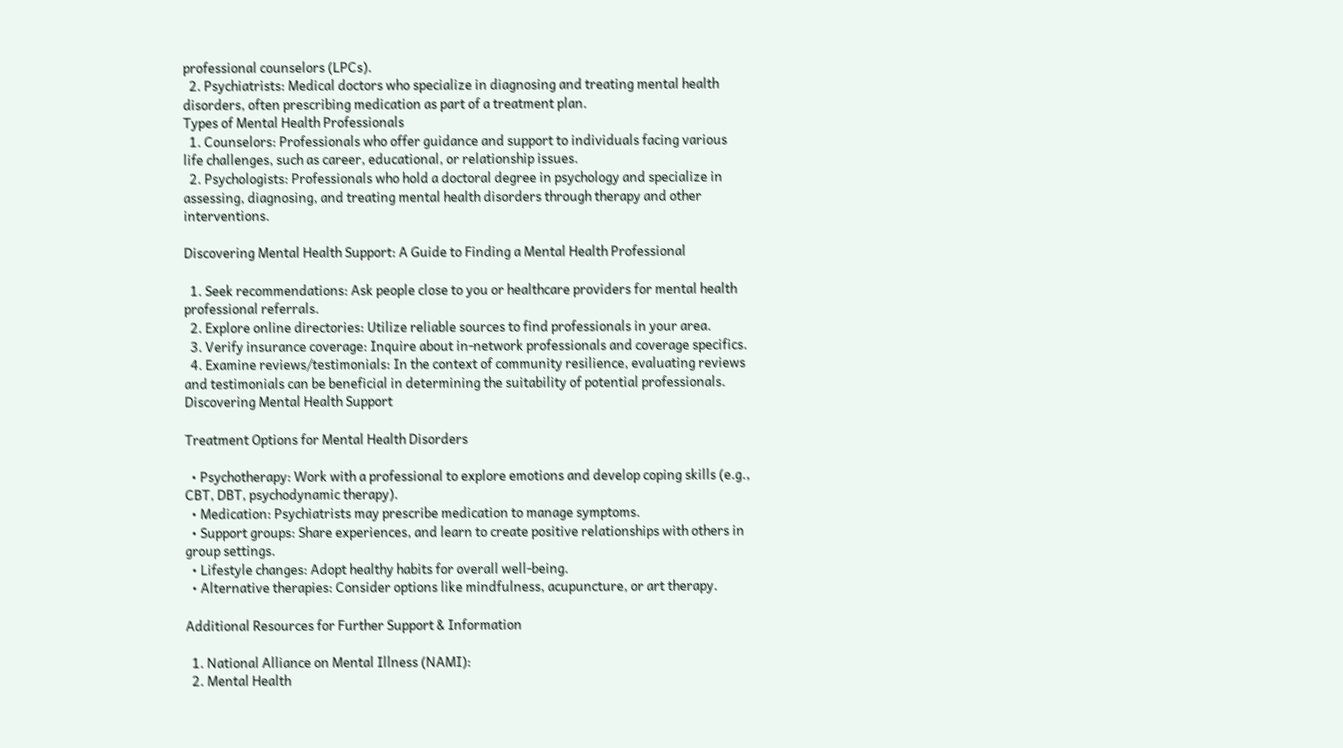professional counselors (LPCs).
  2. Psychiatrists: Medical doctors who specialize in diagnosing and treating mental health disorders, often prescribing medication as part of a treatment plan.
Types of Mental Health Professionals
  1. Counselors: Professionals who offer guidance and support to individuals facing various life challenges, such as career, educational, or relationship issues.
  2. Psychologists: Professionals who hold a doctoral degree in psychology and specialize in assessing, diagnosing, and treating mental health disorders through therapy and other interventions.

Discovering Mental Health Support: A Guide to Finding a Mental Health Professional

  1. Seek recommendations: Ask people close to you or healthcare providers for mental health professional referrals.
  2. Explore online directories: Utilize reliable sources to find professionals in your area.
  3. Verify insurance coverage: Inquire about in-network professionals and coverage specifics.
  4. Examine reviews/testimonials: In the context of community resilience, evaluating reviews and testimonials can be beneficial in determining the suitability of potential professionals.
Discovering Mental Health Support

Treatment Options for Mental Health Disorders

  • Psychotherapy: Work with a professional to explore emotions and develop coping skills (e.g., CBT, DBT, psychodynamic therapy).
  • Medication: Psychiatrists may prescribe medication to manage symptoms.
  • Support groups: Share experiences, and learn to create positive relationships with others in group settings.
  • Lifestyle changes: Adopt healthy habits for overall well-being.
  • Alternative therapies: Consider options like mindfulness, acupuncture, or art therapy.

Additional Resources for Further Support & Information

  1. National Alliance on Mental Illness (NAMI):
  2. Mental Health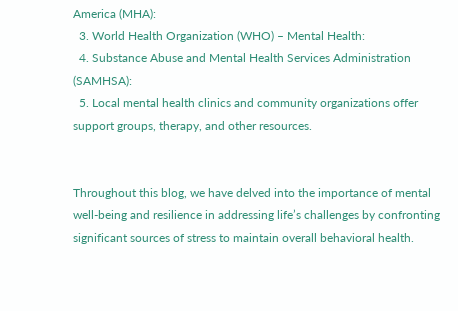America (MHA):
  3. World Health Organization (WHO) – Mental Health:
  4. Substance Abuse and Mental Health Services Administration (SAMHSA):
  5. Local mental health clinics and community organizations offer support groups, therapy, and other resources.


Throughout this blog, we have delved into the importance of mental well-being and resilience in addressing life’s challenges by confronting significant sources of stress to maintain overall behavioral health.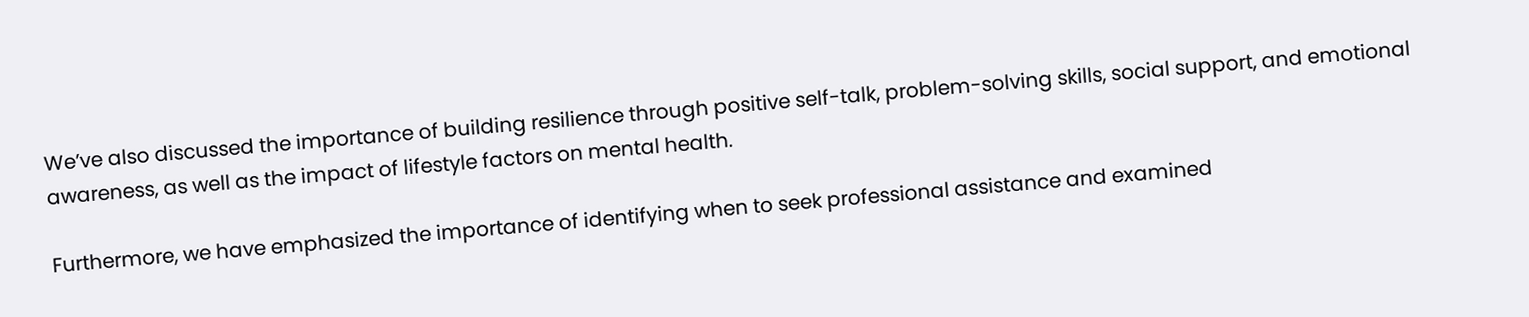We’ve also discussed the importance of building resilience through positive self-talk, problem-solving skills, social support, and emotional awareness, as well as the impact of lifestyle factors on mental health.

Furthermore, we have emphasized the importance of identifying when to seek professional assistance and examined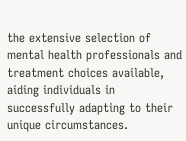the extensive selection of mental health professionals and treatment choices available, aiding individuals in successfully adapting to their unique circumstances.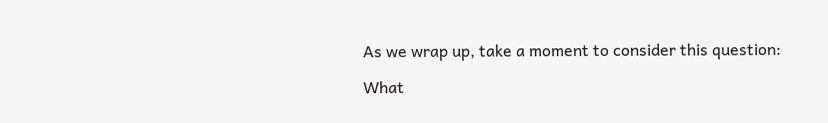As we wrap up, take a moment to consider this question:

What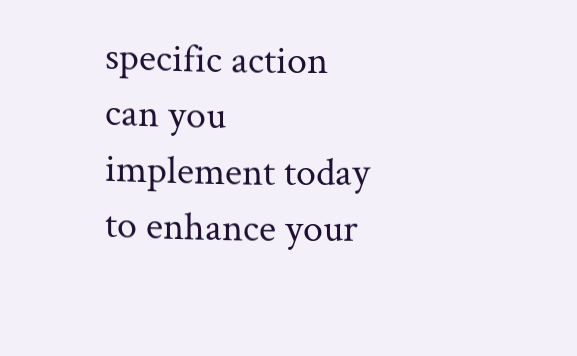specific action can you implement today to enhance your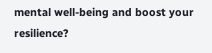mental well-being and boost your resilience?